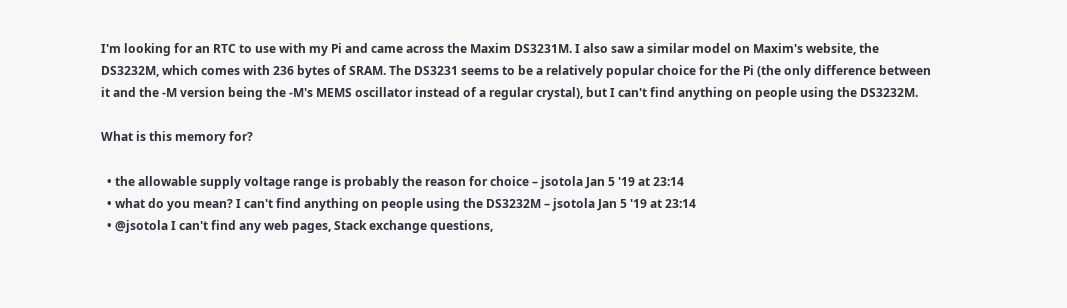I'm looking for an RTC to use with my Pi and came across the Maxim DS3231M. I also saw a similar model on Maxim's website, the DS3232M, which comes with 236 bytes of SRAM. The DS3231 seems to be a relatively popular choice for the Pi (the only difference between it and the -M version being the -M's MEMS oscillator instead of a regular crystal), but I can't find anything on people using the DS3232M.

What is this memory for?

  • the allowable supply voltage range is probably the reason for choice – jsotola Jan 5 '19 at 23:14
  • what do you mean? I can't find anything on people using the DS3232M – jsotola Jan 5 '19 at 23:14
  • @jsotola I can't find any web pages, Stack exchange questions,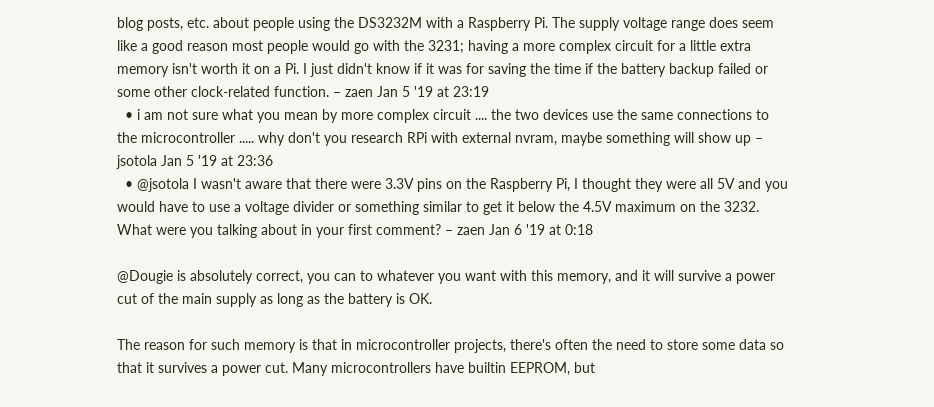blog posts, etc. about people using the DS3232M with a Raspberry Pi. The supply voltage range does seem like a good reason most people would go with the 3231; having a more complex circuit for a little extra memory isn't worth it on a Pi. I just didn't know if it was for saving the time if the battery backup failed or some other clock-related function. – zaen Jan 5 '19 at 23:19
  • i am not sure what you mean by more complex circuit .... the two devices use the same connections to the microcontroller ..... why don't you research RPi with external nvram, maybe something will show up – jsotola Jan 5 '19 at 23:36
  • @jsotola I wasn't aware that there were 3.3V pins on the Raspberry Pi, I thought they were all 5V and you would have to use a voltage divider or something similar to get it below the 4.5V maximum on the 3232. What were you talking about in your first comment? – zaen Jan 6 '19 at 0:18

@Dougie is absolutely correct, you can to whatever you want with this memory, and it will survive a power cut of the main supply as long as the battery is OK.

The reason for such memory is that in microcontroller projects, there's often the need to store some data so that it survives a power cut. Many microcontrollers have builtin EEPROM, but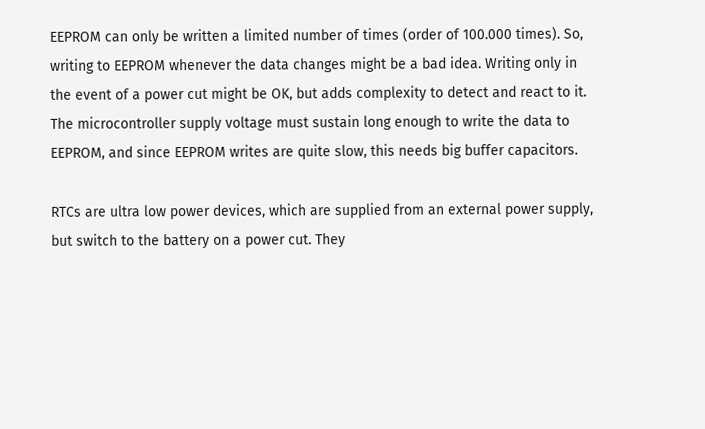EEPROM can only be written a limited number of times (order of 100.000 times). So, writing to EEPROM whenever the data changes might be a bad idea. Writing only in the event of a power cut might be OK, but adds complexity to detect and react to it. The microcontroller supply voltage must sustain long enough to write the data to EEPROM, and since EEPROM writes are quite slow, this needs big buffer capacitors.

RTCs are ultra low power devices, which are supplied from an external power supply, but switch to the battery on a power cut. They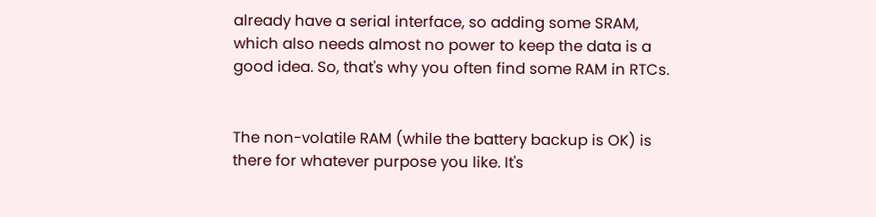already have a serial interface, so adding some SRAM, which also needs almost no power to keep the data is a good idea. So, that's why you often find some RAM in RTCs.


The non-volatile RAM (while the battery backup is OK) is there for whatever purpose you like. It's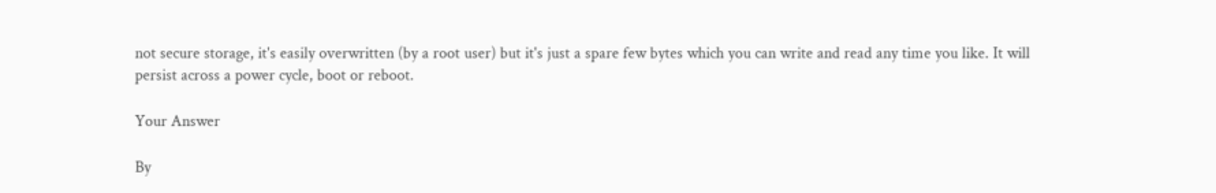not secure storage, it's easily overwritten (by a root user) but it's just a spare few bytes which you can write and read any time you like. It will persist across a power cycle, boot or reboot.

Your Answer

By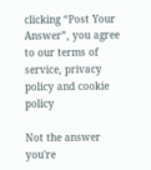clicking “Post Your Answer”, you agree to our terms of service, privacy policy and cookie policy

Not the answer you're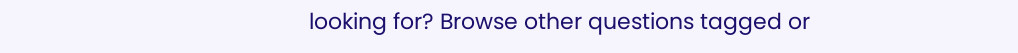looking for? Browse other questions tagged or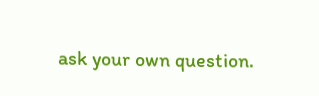ask your own question.